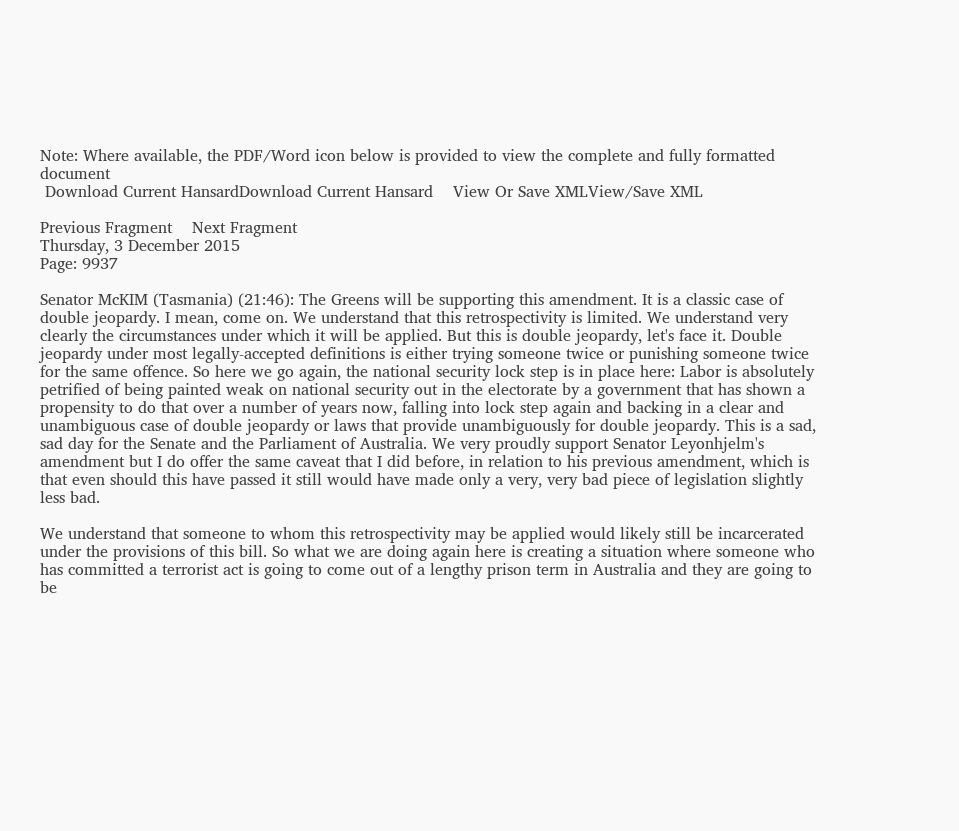Note: Where available, the PDF/Word icon below is provided to view the complete and fully formatted document
 Download Current HansardDownload Current Hansard    View Or Save XMLView/Save XML

Previous Fragment    Next Fragment
Thursday, 3 December 2015
Page: 9937

Senator McKIM (Tasmania) (21:46): The Greens will be supporting this amendment. It is a classic case of double jeopardy. I mean, come on. We understand that this retrospectivity is limited. We understand very clearly the circumstances under which it will be applied. But this is double jeopardy, let's face it. Double jeopardy under most legally-accepted definitions is either trying someone twice or punishing someone twice for the same offence. So here we go again, the national security lock step is in place here: Labor is absolutely petrified of being painted weak on national security out in the electorate by a government that has shown a propensity to do that over a number of years now, falling into lock step again and backing in a clear and unambiguous case of double jeopardy or laws that provide unambiguously for double jeopardy. This is a sad, sad day for the Senate and the Parliament of Australia. We very proudly support Senator Leyonhjelm's amendment but I do offer the same caveat that I did before, in relation to his previous amendment, which is that even should this have passed it still would have made only a very, very bad piece of legislation slightly less bad.

We understand that someone to whom this retrospectivity may be applied would likely still be incarcerated under the provisions of this bill. So what we are doing again here is creating a situation where someone who has committed a terrorist act is going to come out of a lengthy prison term in Australia and they are going to be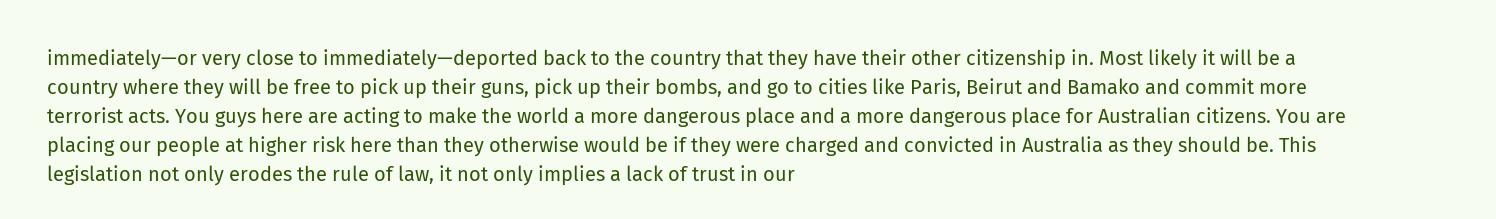immediately—or very close to immediately—deported back to the country that they have their other citizenship in. Most likely it will be a country where they will be free to pick up their guns, pick up their bombs, and go to cities like Paris, Beirut and Bamako and commit more terrorist acts. You guys here are acting to make the world a more dangerous place and a more dangerous place for Australian citizens. You are placing our people at higher risk here than they otherwise would be if they were charged and convicted in Australia as they should be. This legislation not only erodes the rule of law, it not only implies a lack of trust in our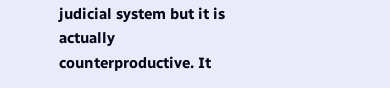judicial system but it is actually counterproductive. It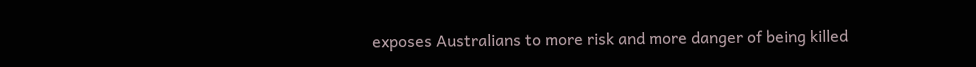exposes Australians to more risk and more danger of being killed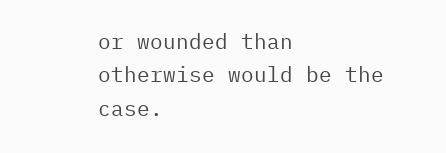or wounded than otherwise would be the case.